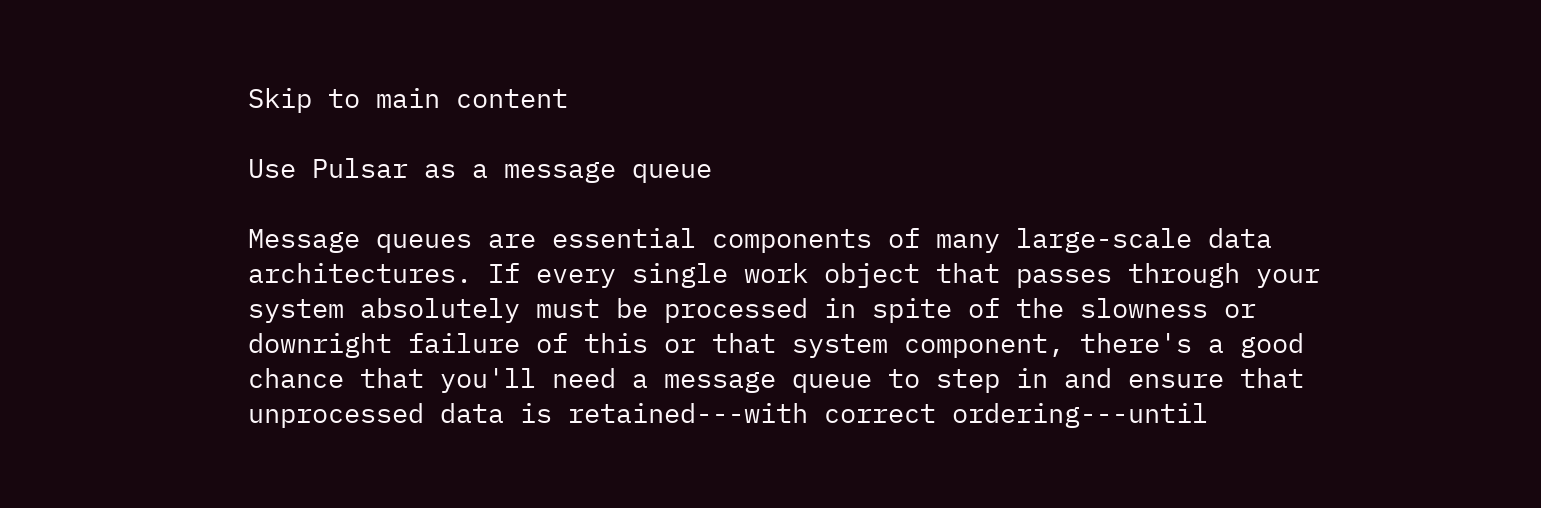Skip to main content

Use Pulsar as a message queue

Message queues are essential components of many large-scale data architectures. If every single work object that passes through your system absolutely must be processed in spite of the slowness or downright failure of this or that system component, there's a good chance that you'll need a message queue to step in and ensure that unprocessed data is retained---with correct ordering---until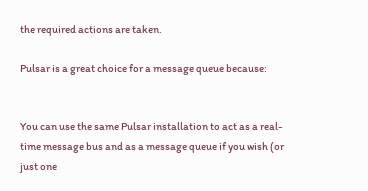the required actions are taken.

Pulsar is a great choice for a message queue because:


You can use the same Pulsar installation to act as a real-time message bus and as a message queue if you wish (or just one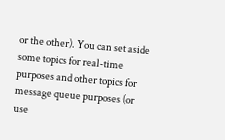or the other). You can set aside some topics for real-time purposes and other topics for message queue purposes (or use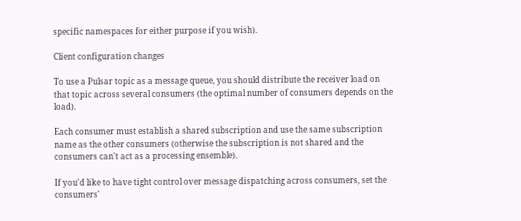specific namespaces for either purpose if you wish).

Client configuration changes

To use a Pulsar topic as a message queue, you should distribute the receiver load on that topic across several consumers (the optimal number of consumers depends on the load).

Each consumer must establish a shared subscription and use the same subscription name as the other consumers (otherwise the subscription is not shared and the consumers can't act as a processing ensemble).

If you'd like to have tight control over message dispatching across consumers, set the consumers'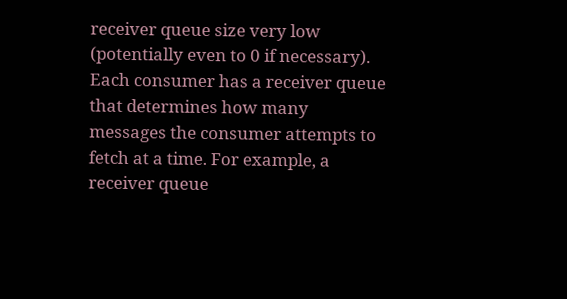receiver queue size very low (potentially even to 0 if necessary). Each consumer has a receiver queue that determines how many messages the consumer attempts to fetch at a time. For example, a receiver queue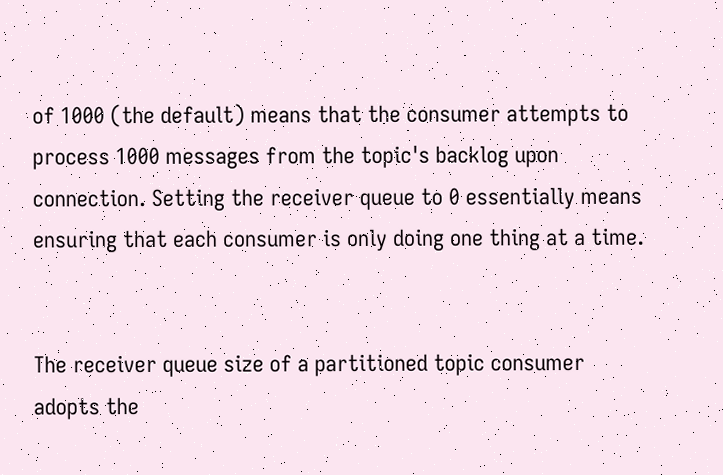of 1000 (the default) means that the consumer attempts to process 1000 messages from the topic's backlog upon connection. Setting the receiver queue to 0 essentially means ensuring that each consumer is only doing one thing at a time.


The receiver queue size of a partitioned topic consumer adopts the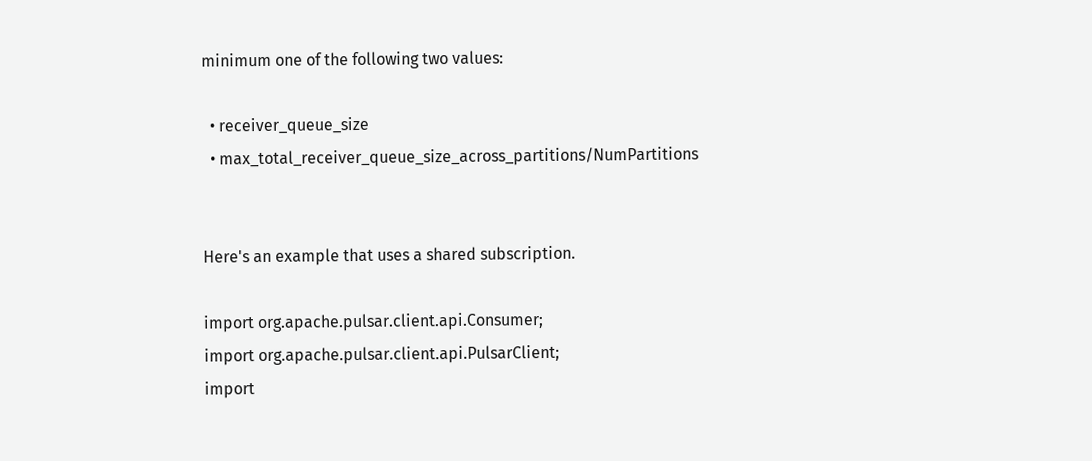minimum one of the following two values:

  • receiver_queue_size
  • max_total_receiver_queue_size_across_partitions/NumPartitions


Here's an example that uses a shared subscription.

import org.apache.pulsar.client.api.Consumer;
import org.apache.pulsar.client.api.PulsarClient;
import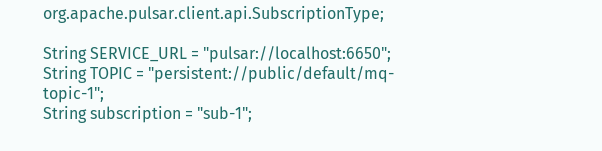org.apache.pulsar.client.api.SubscriptionType;

String SERVICE_URL = "pulsar://localhost:6650";
String TOPIC = "persistent://public/default/mq-topic-1";
String subscription = "sub-1";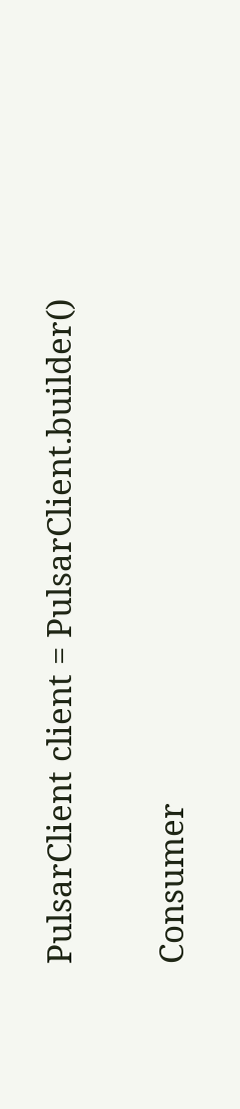PulsarClient client = PulsarClient.builder()

Consumer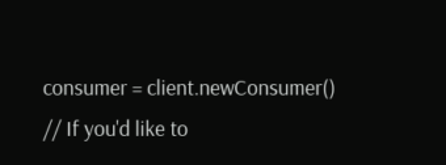consumer = client.newConsumer()
// If you'd like to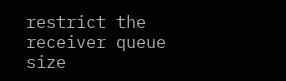restrict the receiver queue size